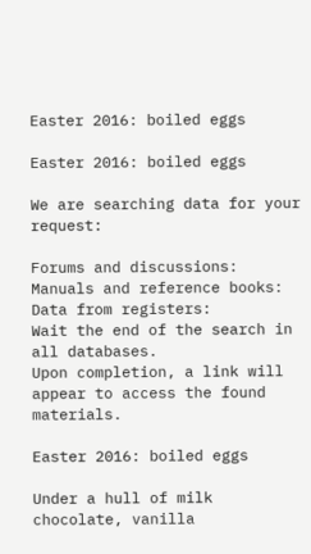Easter 2016: boiled eggs

Easter 2016: boiled eggs

We are searching data for your request:

Forums and discussions:
Manuals and reference books:
Data from registers:
Wait the end of the search in all databases.
Upon completion, a link will appear to access the found materials.

Easter 2016: boiled eggs

Under a hull of milk chocolate, vanilla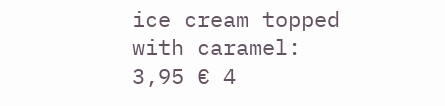ice cream topped with caramel: 3,95 € 4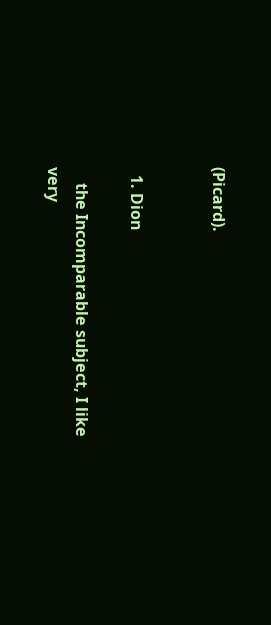(Picard).


  1. Dion

    the Incomparable subject, I like very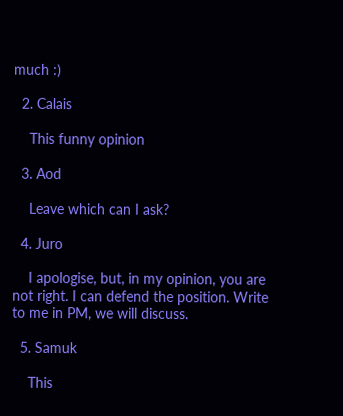much :)

  2. Calais

    This funny opinion

  3. Aod

    Leave which can I ask?

  4. Juro

    I apologise, but, in my opinion, you are not right. I can defend the position. Write to me in PM, we will discuss.

  5. Samuk

    This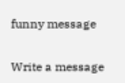funny message

Write a message